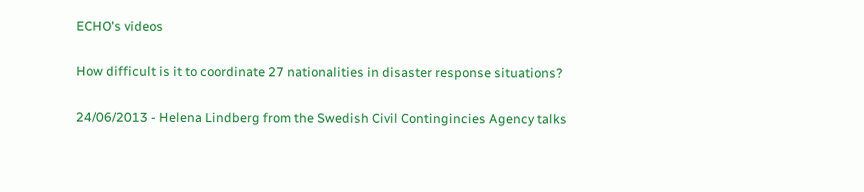ECHO's videos

How difficult is it to coordinate 27 nationalities in disaster response situations?

24/06/2013 - Helena Lindberg from the Swedish Civil Contingincies Agency talks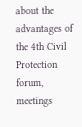about the advantages of the 4th Civil Protection forum, meetings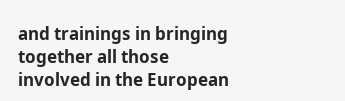and trainings in bringing together all those involved in the European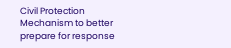Civil Protection Mechanism to better prepare for response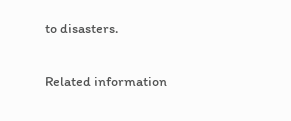to disasters.

Related information